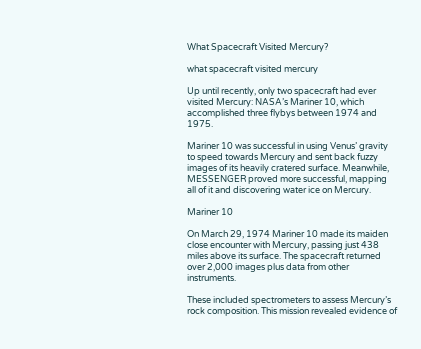What Spacecraft Visited Mercury?

what spacecraft visited mercury

Up until recently, only two spacecraft had ever visited Mercury: NASA’s Mariner 10, which accomplished three flybys between 1974 and 1975.

Mariner 10 was successful in using Venus’ gravity to speed towards Mercury and sent back fuzzy images of its heavily cratered surface. Meanwhile, MESSENGER proved more successful, mapping all of it and discovering water ice on Mercury.

Mariner 10

On March 29, 1974 Mariner 10 made its maiden close encounter with Mercury, passing just 438 miles above its surface. The spacecraft returned over 2,000 images plus data from other instruments.

These included spectrometers to assess Mercury’s rock composition. This mission revealed evidence of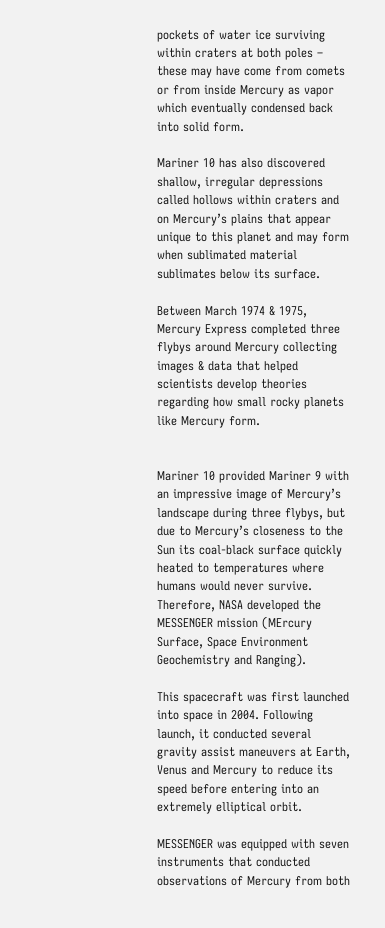pockets of water ice surviving within craters at both poles – these may have come from comets or from inside Mercury as vapor which eventually condensed back into solid form.

Mariner 10 has also discovered shallow, irregular depressions called hollows within craters and on Mercury’s plains that appear unique to this planet and may form when sublimated material sublimates below its surface.

Between March 1974 & 1975, Mercury Express completed three flybys around Mercury collecting images & data that helped scientists develop theories regarding how small rocky planets like Mercury form.


Mariner 10 provided Mariner 9 with an impressive image of Mercury’s landscape during three flybys, but due to Mercury’s closeness to the Sun its coal-black surface quickly heated to temperatures where humans would never survive. Therefore, NASA developed the MESSENGER mission (MErcury Surface, Space Environment Geochemistry and Ranging).

This spacecraft was first launched into space in 2004. Following launch, it conducted several gravity assist maneuvers at Earth, Venus and Mercury to reduce its speed before entering into an extremely elliptical orbit.

MESSENGER was equipped with seven instruments that conducted observations of Mercury from both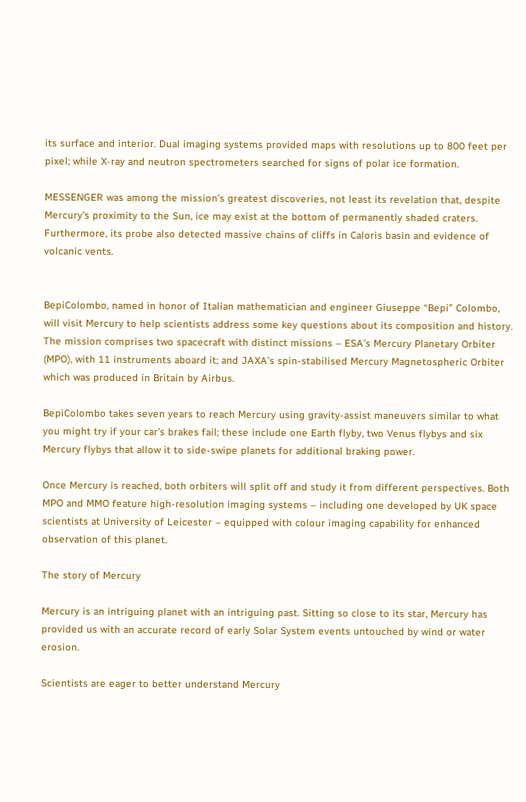its surface and interior. Dual imaging systems provided maps with resolutions up to 800 feet per pixel; while X-ray and neutron spectrometers searched for signs of polar ice formation.

MESSENGER was among the mission’s greatest discoveries, not least its revelation that, despite Mercury’s proximity to the Sun, ice may exist at the bottom of permanently shaded craters. Furthermore, its probe also detected massive chains of cliffs in Caloris basin and evidence of volcanic vents.


BepiColombo, named in honor of Italian mathematician and engineer Giuseppe “Bepi” Colombo, will visit Mercury to help scientists address some key questions about its composition and history. The mission comprises two spacecraft with distinct missions – ESA’s Mercury Planetary Orbiter (MPO), with 11 instruments aboard it; and JAXA’s spin-stabilised Mercury Magnetospheric Orbiter which was produced in Britain by Airbus.

BepiColombo takes seven years to reach Mercury using gravity-assist maneuvers similar to what you might try if your car’s brakes fail; these include one Earth flyby, two Venus flybys and six Mercury flybys that allow it to side-swipe planets for additional braking power.

Once Mercury is reached, both orbiters will split off and study it from different perspectives. Both MPO and MMO feature high-resolution imaging systems – including one developed by UK space scientists at University of Leicester – equipped with colour imaging capability for enhanced observation of this planet.

The story of Mercury

Mercury is an intriguing planet with an intriguing past. Sitting so close to its star, Mercury has provided us with an accurate record of early Solar System events untouched by wind or water erosion.

Scientists are eager to better understand Mercury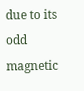due to its odd magnetic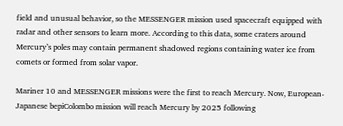field and unusual behavior, so the MESSENGER mission used spacecraft equipped with radar and other sensors to learn more. According to this data, some craters around Mercury’s poles may contain permanent shadowed regions containing water ice from comets or formed from solar vapor.

Mariner 10 and MESSENGER missions were the first to reach Mercury. Now, European-Japanese bepiColombo mission will reach Mercury by 2025 following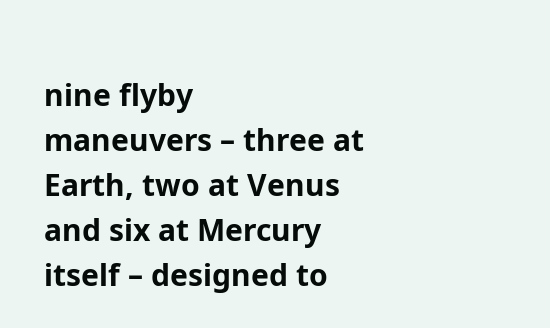nine flyby maneuvers – three at Earth, two at Venus and six at Mercury itself – designed to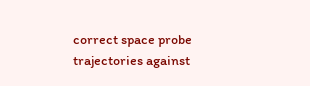correct space probe trajectories against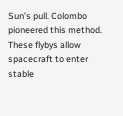Sun’s pull. Colombo pioneered this method. These flybys allow spacecraft to enter stable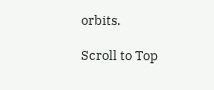orbits.

Scroll to Top